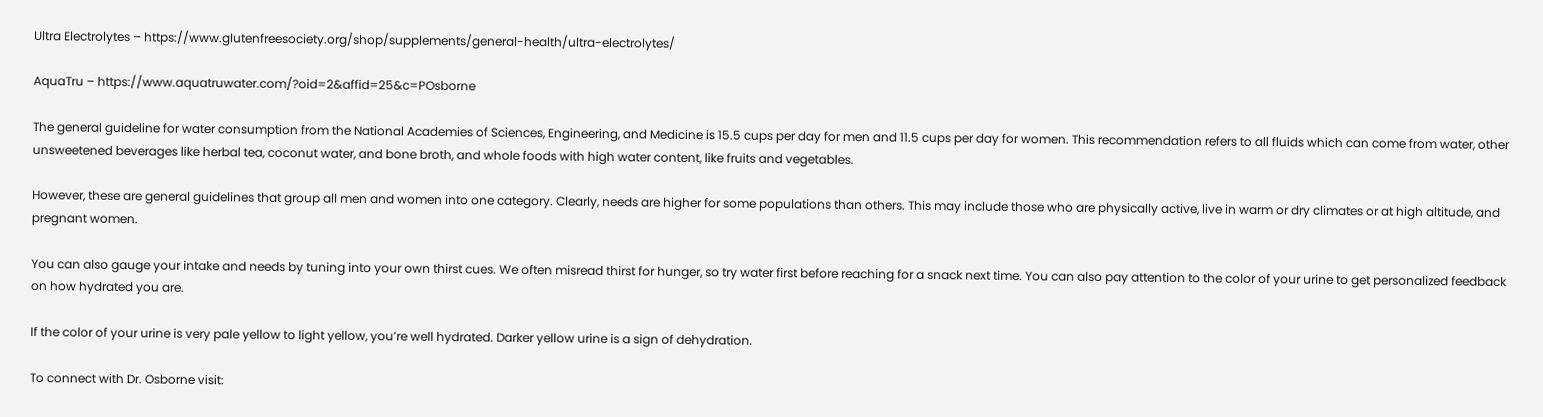Ultra Electrolytes – https://www.glutenfreesociety.org/shop/supplements/general-health/ultra-electrolytes/

AquaTru – https://www.aquatruwater.com/?oid=2&affid=25&c=POsborne

The general guideline for water consumption from the National Academies of Sciences, Engineering, and Medicine is 15.5 cups per day for men and 11.5 cups per day for women. This recommendation refers to all fluids which can come from water, other unsweetened beverages like herbal tea, coconut water, and bone broth, and whole foods with high water content, like fruits and vegetables.

However, these are general guidelines that group all men and women into one category. Clearly, needs are higher for some populations than others. This may include those who are physically active, live in warm or dry climates or at high altitude, and pregnant women.

You can also gauge your intake and needs by tuning into your own thirst cues. We often misread thirst for hunger, so try water first before reaching for a snack next time. You can also pay attention to the color of your urine to get personalized feedback on how hydrated you are.

If the color of your urine is very pale yellow to light yellow, you’re well hydrated. Darker yellow urine is a sign of dehydration.

To connect with Dr. Osborne visit: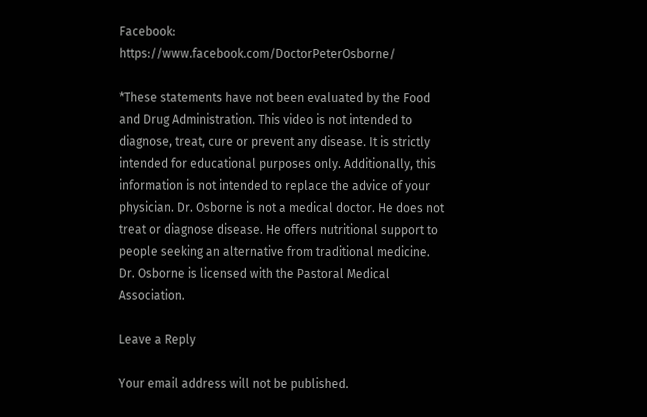Facebook: https://www.facebook.com/DoctorPeterOsborne/

*These statements have not been evaluated by the Food and Drug Administration. This video is not intended to diagnose, treat, cure or prevent any disease. It is strictly intended for educational purposes only. Additionally, this information is not intended to replace the advice of your physician. Dr. Osborne is not a medical doctor. He does not treat or diagnose disease. He offers nutritional support to people seeking an alternative from traditional medicine. Dr. Osborne is licensed with the Pastoral Medical Association.

Leave a Reply

Your email address will not be published.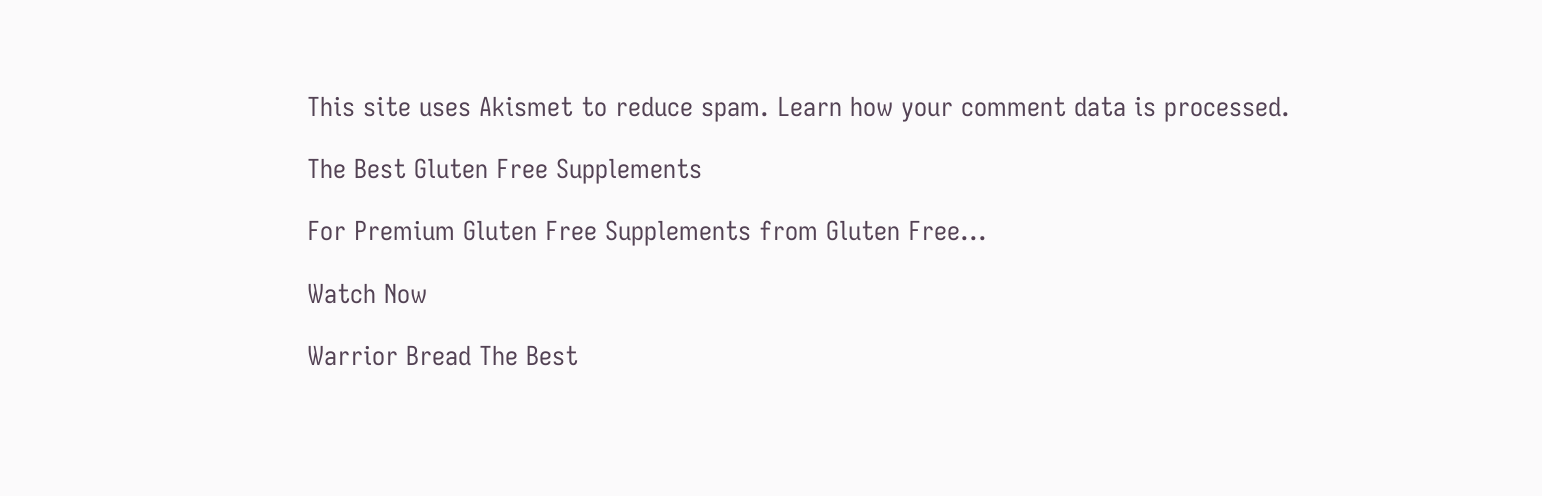This site uses Akismet to reduce spam. Learn how your comment data is processed.

The Best Gluten Free Supplements

For Premium Gluten Free Supplements from Gluten Free...

Watch Now

Warrior Bread The Best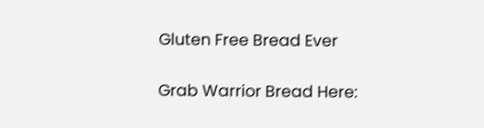Gluten Free Bread Ever

Grab Warrior Bread Here: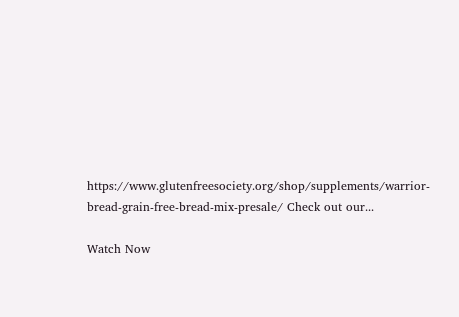https://www.glutenfreesociety.org/shop/supplements/warrior-bread-grain-free-bread-mix-presale/ Check out our...

Watch Now